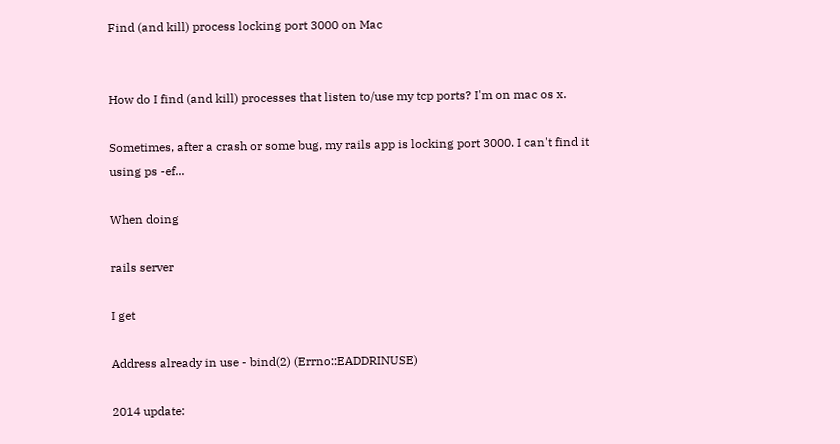Find (and kill) process locking port 3000 on Mac


How do I find (and kill) processes that listen to/use my tcp ports? I'm on mac os x.

Sometimes, after a crash or some bug, my rails app is locking port 3000. I can't find it using ps -ef...

When doing

rails server

I get

Address already in use - bind(2) (Errno::EADDRINUSE)

2014 update: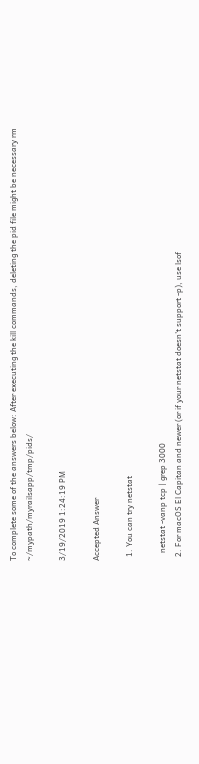To complete some of the answers below: After executing the kill commands, deleting the pid file might be necessary rm ~/mypath/myrailsapp/tmp/pids/

3/19/2019 1:24:19 PM

Accepted Answer

  1. You can try netstat

    netstat -vanp tcp | grep 3000
  2. For macOS El Capitan and newer (or if your netstat doesn't support -p), use lsof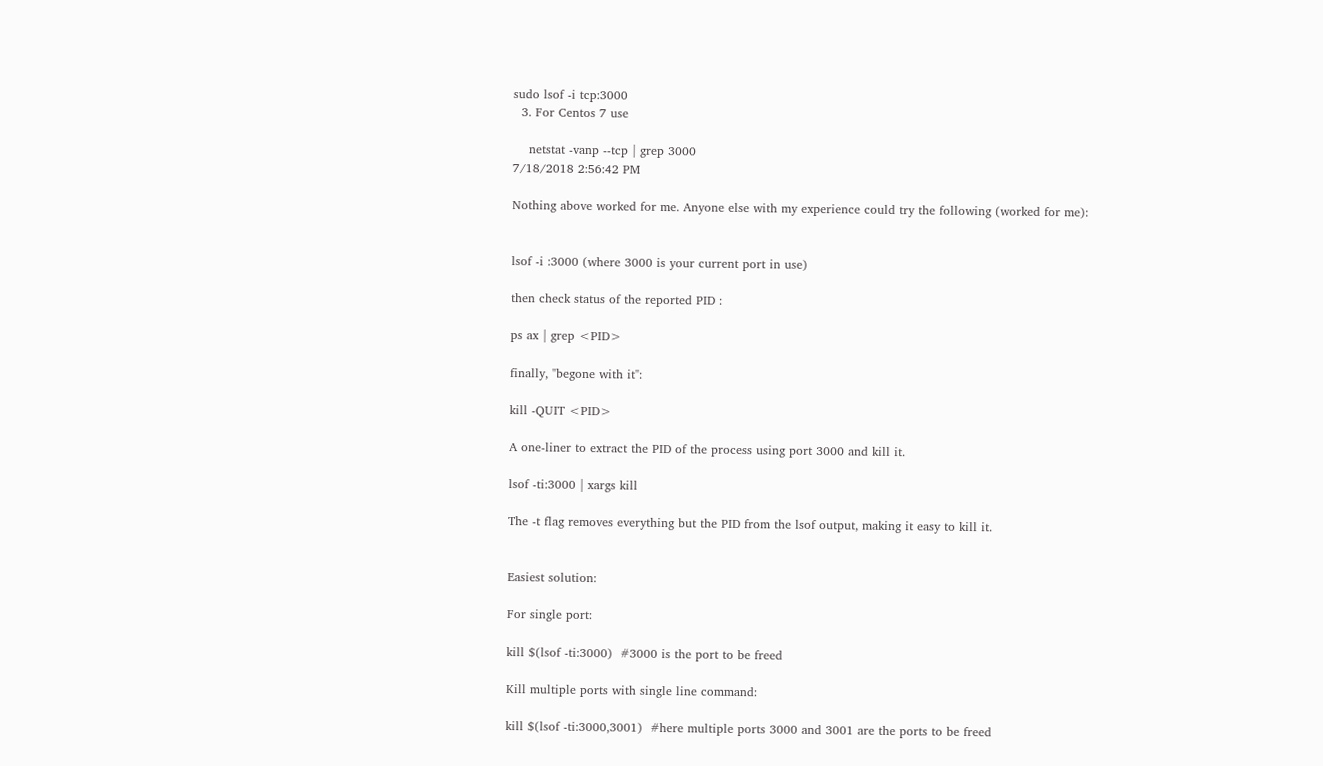sudo lsof -i tcp:3000
  3. For Centos 7 use

    netstat -vanp --tcp | grep 3000
7/18/2018 2:56:42 PM

Nothing above worked for me. Anyone else with my experience could try the following (worked for me):


lsof -i :3000 (where 3000 is your current port in use)

then check status of the reported PID :

ps ax | grep <PID>

finally, "begone with it":

kill -QUIT <PID>

A one-liner to extract the PID of the process using port 3000 and kill it.

lsof -ti:3000 | xargs kill

The -t flag removes everything but the PID from the lsof output, making it easy to kill it.


Easiest solution:

For single port:

kill $(lsof -ti:3000)  #3000 is the port to be freed

Kill multiple ports with single line command:

kill $(lsof -ti:3000,3001)  #here multiple ports 3000 and 3001 are the ports to be freed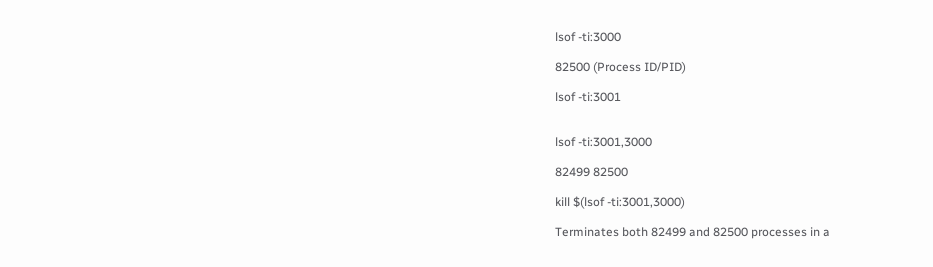lsof -ti:3000

82500 (Process ID/PID)

lsof -ti:3001


lsof -ti:3001,3000

82499 82500

kill $(lsof -ti:3001,3000)

Terminates both 82499 and 82500 processes in a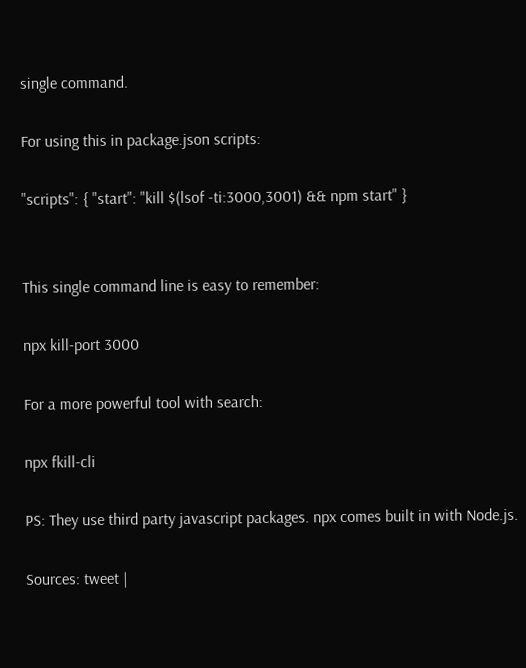single command.

For using this in package.json scripts:

"scripts": { "start": "kill $(lsof -ti:3000,3001) && npm start" }


This single command line is easy to remember:

npx kill-port 3000

For a more powerful tool with search:

npx fkill-cli

PS: They use third party javascript packages. npx comes built in with Node.js.

Sources: tweet |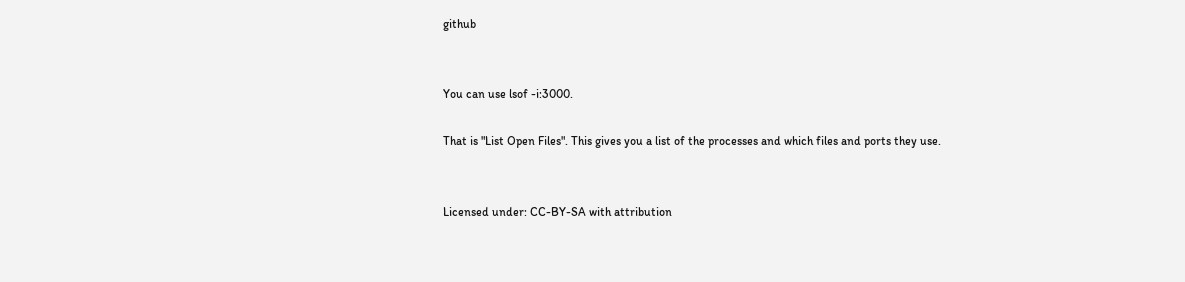github


You can use lsof -i:3000.

That is "List Open Files". This gives you a list of the processes and which files and ports they use.


Licensed under: CC-BY-SA with attribution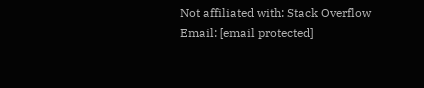Not affiliated with: Stack Overflow
Email: [email protected]